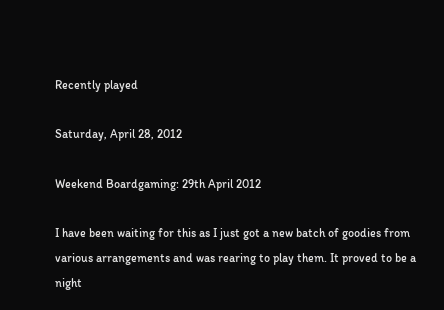Recently played

Saturday, April 28, 2012

Weekend Boardgaming: 29th April 2012

I have been waiting for this as I just got a new batch of goodies from various arrangements and was rearing to play them. It proved to be a night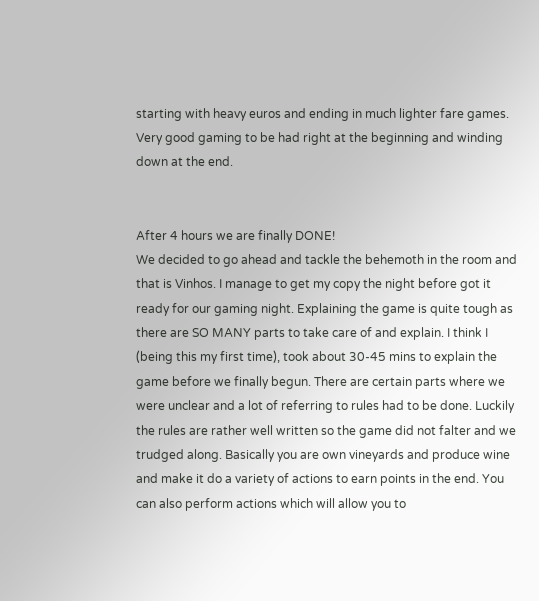starting with heavy euros and ending in much lighter fare games. Very good gaming to be had right at the beginning and winding down at the end.


After 4 hours we are finally DONE!
We decided to go ahead and tackle the behemoth in the room and that is Vinhos. I manage to get my copy the night before got it ready for our gaming night. Explaining the game is quite tough as there are SO MANY parts to take care of and explain. I think I (being this my first time), took about 30-45 mins to explain the game before we finally begun. There are certain parts where we were unclear and a lot of referring to rules had to be done. Luckily the rules are rather well written so the game did not falter and we trudged along. Basically you are own vineyards and produce wine and make it do a variety of actions to earn points in the end. You can also perform actions which will allow you to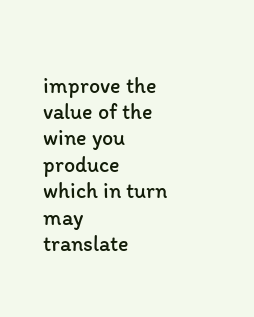improve the value of the wine you produce which in turn may translate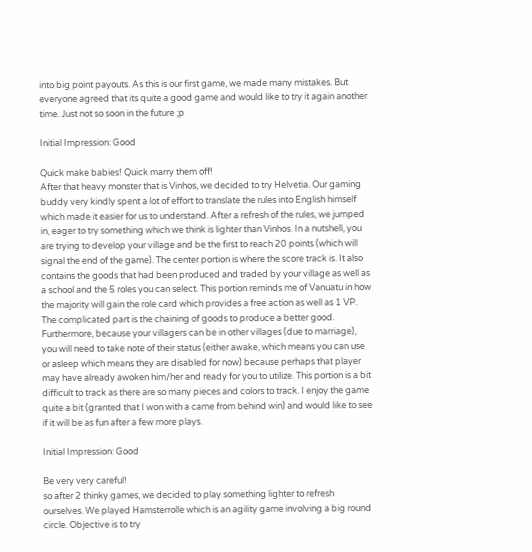into big point payouts. As this is our first game, we made many mistakes. But everyone agreed that its quite a good game and would like to try it again another time. Just not so soon in the future ;p

Initial Impression: Good

Quick make babies! Quick marry them off!
After that heavy monster that is Vinhos, we decided to try Helvetia. Our gaming buddy very kindly spent a lot of effort to translate the rules into English himself which made it easier for us to understand. After a refresh of the rules, we jumped in, eager to try something which we think is lighter than Vinhos. In a nutshell, you are trying to develop your village and be the first to reach 20 points (which will signal the end of the game). The center portion is where the score track is. It also contains the goods that had been produced and traded by your village as well as a school and the 5 roles you can select. This portion reminds me of Vanuatu in how the majority will gain the role card which provides a free action as well as 1 VP. The complicated part is the chaining of goods to produce a better good. Furthermore, because your villagers can be in other villages (due to marriage), you will need to take note of their status (either awake, which means you can use or asleep which means they are disabled for now) because perhaps that player may have already awoken him/her and ready for you to utilize. This portion is a bit difficult to track as there are so many pieces and colors to track. I enjoy the game quite a bit (granted that I won with a came from behind win) and would like to see if it will be as fun after a few more plays.

Initial Impression: Good

Be very very careful!
so after 2 thinky games, we decided to play something lighter to refresh ourselves. We played Hamsterrolle which is an agility game involving a big round circle. Objective is to try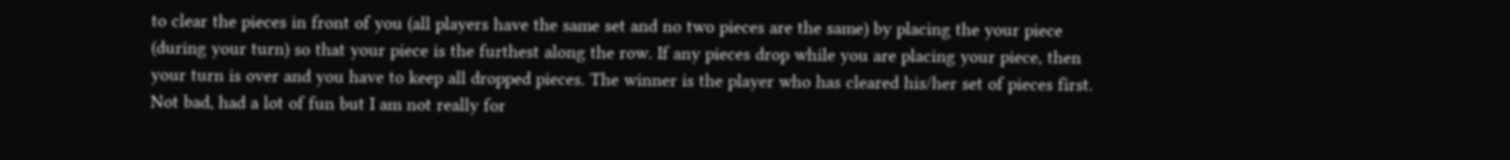to clear the pieces in front of you (all players have the same set and no two pieces are the same) by placing the your piece (during your turn) so that your piece is the furthest along the row. If any pieces drop while you are placing your piece, then your turn is over and you have to keep all dropped pieces. The winner is the player who has cleared his/her set of pieces first. Not bad, had a lot of fun but I am not really for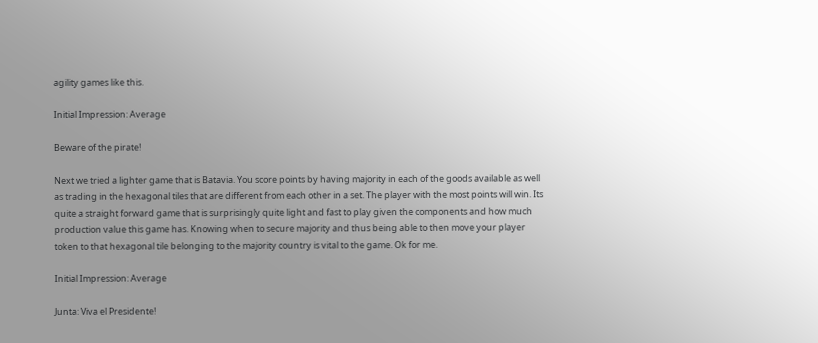agility games like this.

Initial Impression: Average

Beware of the pirate!

Next we tried a lighter game that is Batavia. You score points by having majority in each of the goods available as well as trading in the hexagonal tiles that are different from each other in a set. The player with the most points will win. Its quite a straight forward game that is surprisingly quite light and fast to play given the components and how much production value this game has. Knowing when to secure majority and thus being able to then move your player token to that hexagonal tile belonging to the majority country is vital to the game. Ok for me.

Initial Impression: Average

Junta: Viva el Presidente!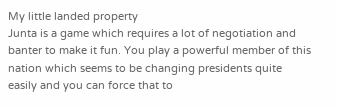My little landed property
Junta is a game which requires a lot of negotiation and banter to make it fun. You play a powerful member of this nation which seems to be changing presidents quite easily and you can force that to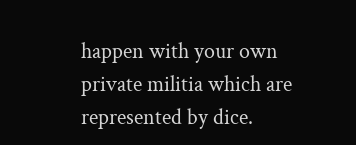happen with your own private militia which are represented by dice.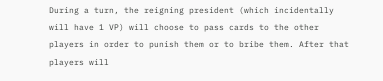During a turn, the reigning president (which incidentally will have 1 VP) will choose to pass cards to the other players in order to punish them or to bribe them. After that players will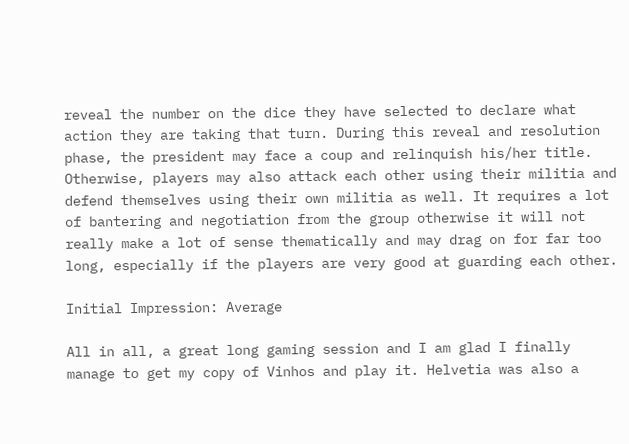reveal the number on the dice they have selected to declare what action they are taking that turn. During this reveal and resolution phase, the president may face a coup and relinquish his/her title. Otherwise, players may also attack each other using their militia and defend themselves using their own militia as well. It requires a lot of bantering and negotiation from the group otherwise it will not really make a lot of sense thematically and may drag on for far too long, especially if the players are very good at guarding each other.

Initial Impression: Average

All in all, a great long gaming session and I am glad I finally manage to get my copy of Vinhos and play it. Helvetia was also a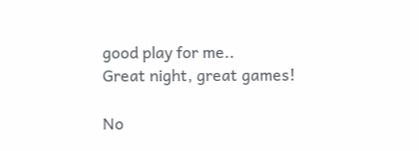good play for me..
Great night, great games!

No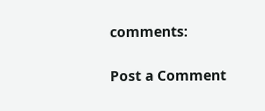comments:

Post a Comment